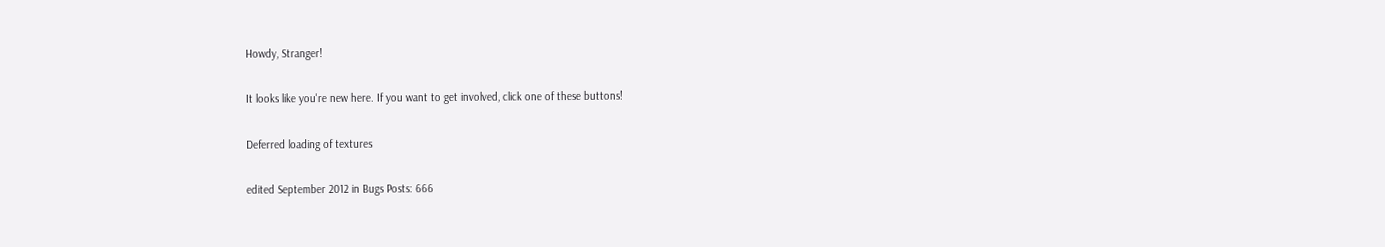Howdy, Stranger!

It looks like you're new here. If you want to get involved, click one of these buttons!

Deferred loading of textures

edited September 2012 in Bugs Posts: 666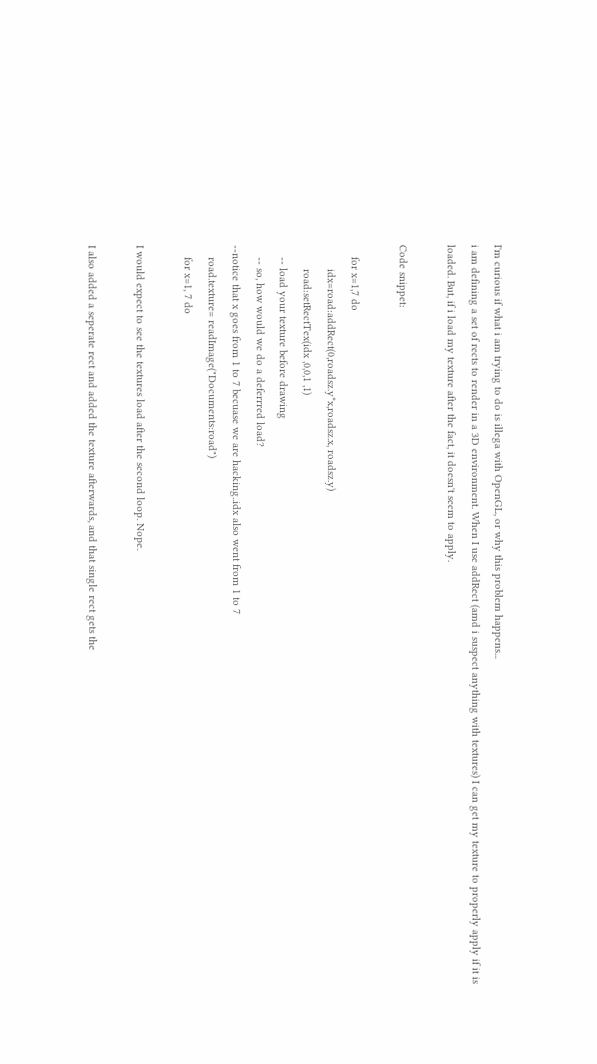I'm curious if what i am trying to do is illega with OpenGL, or why this problem happens...
i am defining a set of rects to render in a 3D environment. When I use addRect (amd i suspect anything with textures) I can get my texture to properly apply if it is loaded. But, if i load my texture after the fact, it doesn't seem to apply.

Code snippet:

    for x=1,7 do
        idx=road:addRect(0,roadsz.y*x,roadsz.x, roadsz.y)
        road:setRectTex(idx ,0,0,1 ,1)
    -- load your texture before drawing
    -- so, how would we do a deferrred load?
--notice that x goes from 1 to 7 becuase we are hacking..idx also went from 1 to 7
    road.texture= readImage("Documents:road")
    for x=1, 7 do

I would expect to see the textures load after the second loop. Nope.

I also added a seperate rect and added the texture afterwards, and that single rect gets the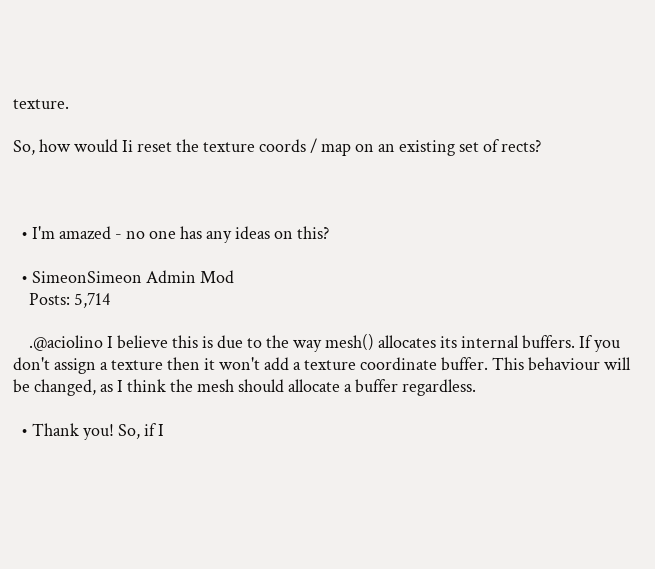texture.

So, how would Ii reset the texture coords / map on an existing set of rects?



  • I'm amazed - no one has any ideas on this?

  • SimeonSimeon Admin Mod
    Posts: 5,714

    .@aciolino I believe this is due to the way mesh() allocates its internal buffers. If you don't assign a texture then it won't add a texture coordinate buffer. This behaviour will be changed, as I think the mesh should allocate a buffer regardless.

  • Thank you! So, if I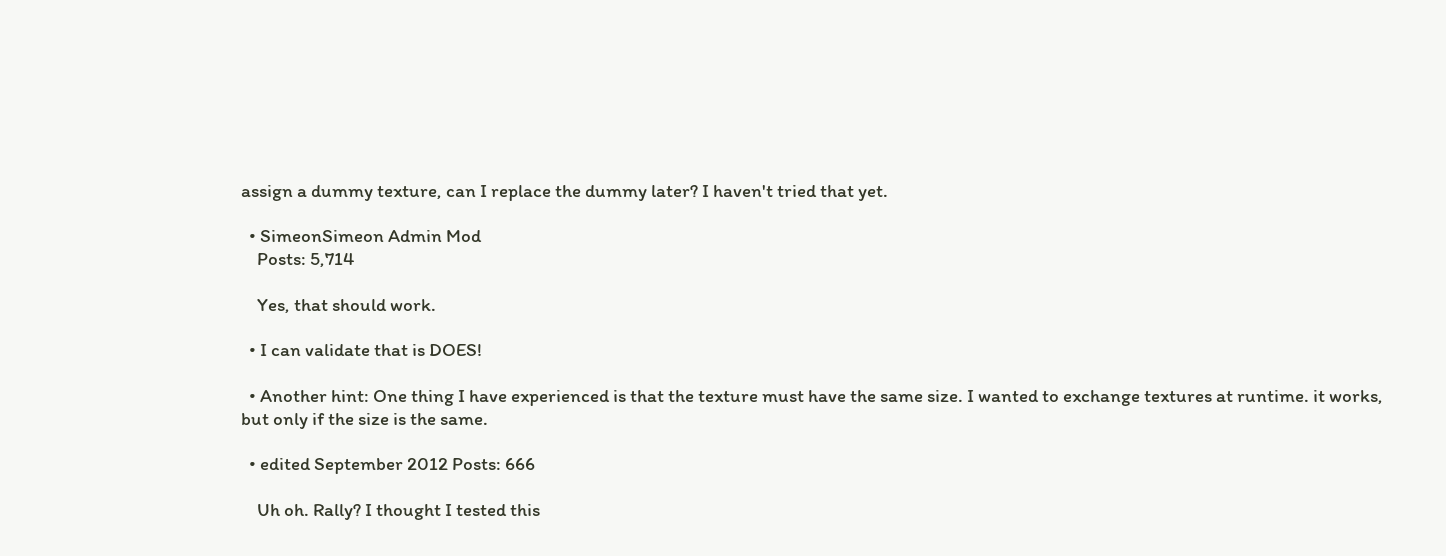assign a dummy texture, can I replace the dummy later? I haven't tried that yet.

  • SimeonSimeon Admin Mod
    Posts: 5,714

    Yes, that should work.

  • I can validate that is DOES!

  • Another hint: One thing I have experienced is that the texture must have the same size. I wanted to exchange textures at runtime. it works, but only if the size is the same.

  • edited September 2012 Posts: 666

    Uh oh. Rally? I thought I tested this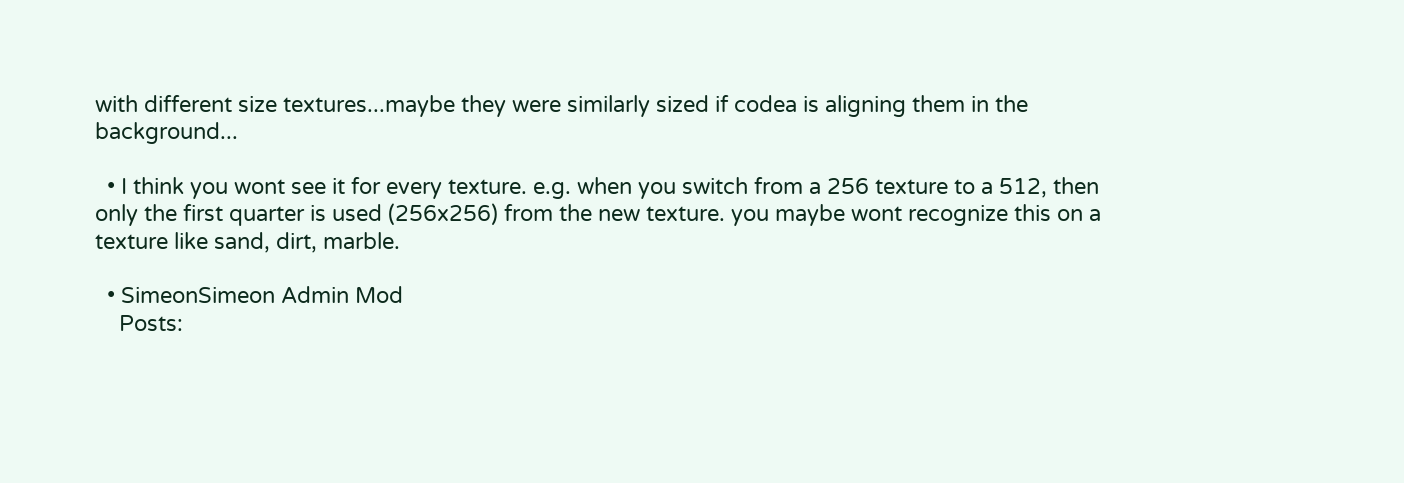with different size textures...maybe they were similarly sized if codea is aligning them in the background...

  • I think you wont see it for every texture. e.g. when you switch from a 256 texture to a 512, then only the first quarter is used (256x256) from the new texture. you maybe wont recognize this on a texture like sand, dirt, marble.

  • SimeonSimeon Admin Mod
    Posts: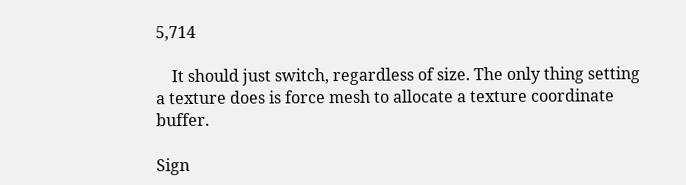5,714

    It should just switch, regardless of size. The only thing setting a texture does is force mesh to allocate a texture coordinate buffer.

Sign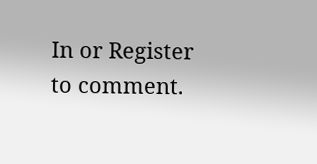In or Register to comment.